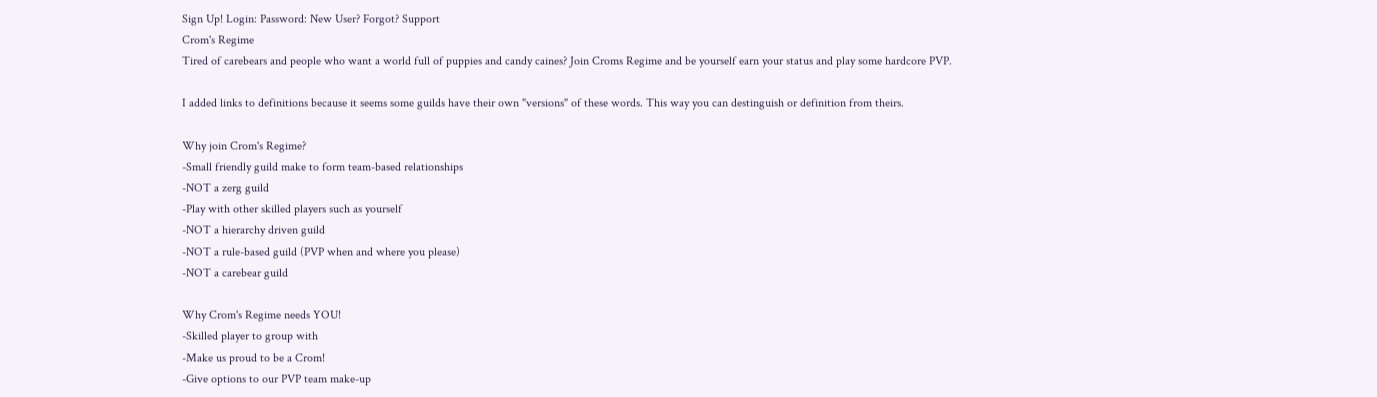Sign Up! Login: Password: New User? Forgot? Support
Crom's Regime
Tired of carebears and people who want a world full of puppies and candy caines? Join Croms Regime and be yourself earn your status and play some hardcore PVP.

I added links to definitions because it seems some guilds have their own "versions" of these words. This way you can destinguish or definition from theirs.

Why join Crom's Regime?
-Small friendly guild make to form team-based relationships
-NOT a zerg guild
-Play with other skilled players such as yourself
-NOT a hierarchy driven guild
-NOT a rule-based guild (PVP when and where you please)
-NOT a carebear guild

Why Crom's Regime needs YOU!
-Skilled player to group with
-Make us proud to be a Crom!
-Give options to our PVP team make-up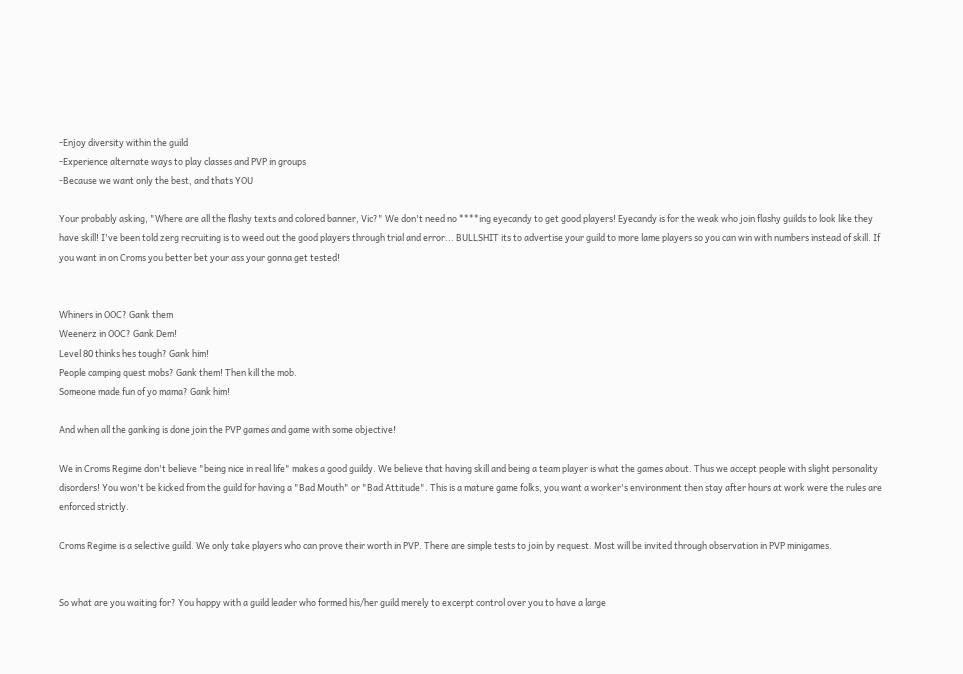-Enjoy diversity within the guild
-Experience alternate ways to play classes and PVP in groups
-Because we want only the best, and thats YOU

Your probably asking, "Where are all the flashy texts and colored banner, Vic?" We don't need no ****ing eyecandy to get good players! Eyecandy is for the weak who join flashy guilds to look like they have skill! I've been told zerg recruiting is to weed out the good players through trial and error... BULLSHIT its to advertise your guild to more lame players so you can win with numbers instead of skill. If you want in on Croms you better bet your ass your gonna get tested!


Whiners in OOC? Gank them
Weenerz in OOC? Gank Dem!
Level 80 thinks hes tough? Gank him!
People camping quest mobs? Gank them! Then kill the mob.
Someone made fun of yo mama? Gank him!

And when all the ganking is done join the PVP games and game with some objective!

We in Croms Regime don't believe "being nice in real life" makes a good guildy. We believe that having skill and being a team player is what the games about. Thus we accept people with slight personality disorders! You won't be kicked from the guild for having a "Bad Mouth" or "Bad Attitude". This is a mature game folks, you want a worker's environment then stay after hours at work were the rules are enforced strictly.

Croms Regime is a selective guild. We only take players who can prove their worth in PVP. There are simple tests to join by request. Most will be invited through observation in PVP minigames.


So what are you waiting for? You happy with a guild leader who formed his/her guild merely to excerpt control over you to have a large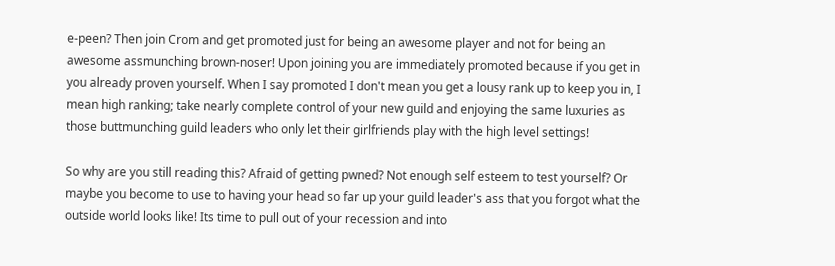e-peen? Then join Crom and get promoted just for being an awesome player and not for being an awesome assmunching brown-noser! Upon joining you are immediately promoted because if you get in you already proven yourself. When I say promoted I don't mean you get a lousy rank up to keep you in, I mean high ranking; take nearly complete control of your new guild and enjoying the same luxuries as those buttmunching guild leaders who only let their girlfriends play with the high level settings!

So why are you still reading this? Afraid of getting pwned? Not enough self esteem to test yourself? Or maybe you become to use to having your head so far up your guild leader's ass that you forgot what the outside world looks like! Its time to pull out of your recession and into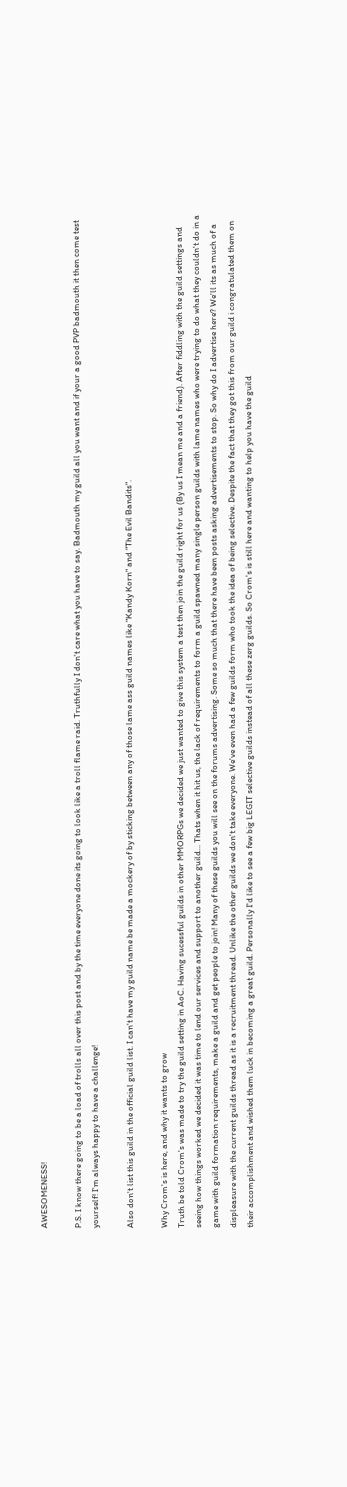AWESOMENESS!

P.S. I know there going to be a load of trolls all over this post and by the time everyone done its going to look like a troll flame raid. Truthfully I don't care what you have to say. Badmouth my guild all you want and if your a good PVP badmouth it then come test yourself! I'm always happy to have a challenge!

Also don't list this guild in the official guild list. I can't have my guild name be made a mockery of by sticking between any of those lame ass guild names like "Kandy Korn" and "The Evil Bandits".

Why Crom's is here, and why it wants to grow
Truth be told Crom's was made to try the guild setting in AoC. Having sucessful guilds in other MMORPGs we decided we just wanted to give this system a test then join the guild right for us (By us I mean me and a friend). After fiddling with the guild settings and seeing how things worked we decided it was time to lend our services and support to another guild... Thats when it hit us, the lack of requirements to form a guild spawned many single person guilds with lame names who were trying to do what they couldn't do in a game with guild formation requirements, make a guild and get people to join! Many of these guilds you will see on the forums advertising. Some so much that there have been posts asking advertisements to stop. So why do I advertise here? We'll its as much of a displeasure with the current guilds thread as it is a recruitment thread. Unlike the other guilds we don't take everyone. We've even had a few guilds form who took the idea of being selective. Despite the fact that they got this from our guild i congratulated them on their accomplishment and wished them luck in becoming a great guild. Personally I'd like to see a few big LEGIT selective guilds instead of all these zerg guilds. So Crom's is still here and wanting to help you have the guild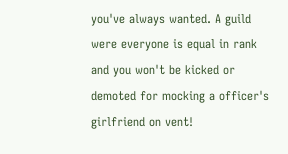you've always wanted. A guild were everyone is equal in rank and you won't be kicked or demoted for mocking a officer's girlfriend on vent!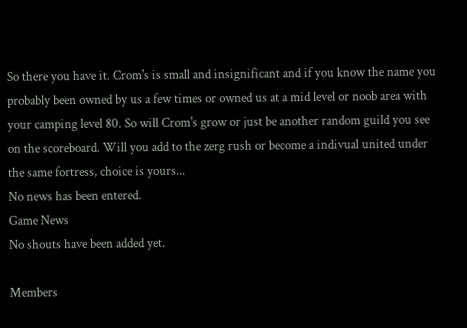So there you have it. Crom's is small and insignificant and if you know the name you probably been owned by us a few times or owned us at a mid level or noob area with your camping level 80. So will Crom's grow or just be another random guild you see on the scoreboard. Will you add to the zerg rush or become a indivual united under the same fortress, choice is yours...
No news has been entered.
Game News
No shouts have been added yet.

Members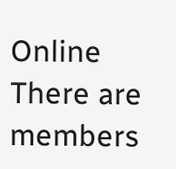Online
There are   members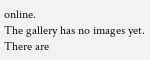online.
The gallery has no images yet.
There are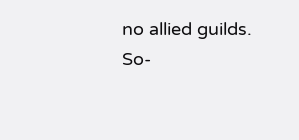no allied guilds.
So-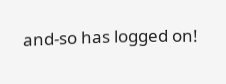and-so has logged on!